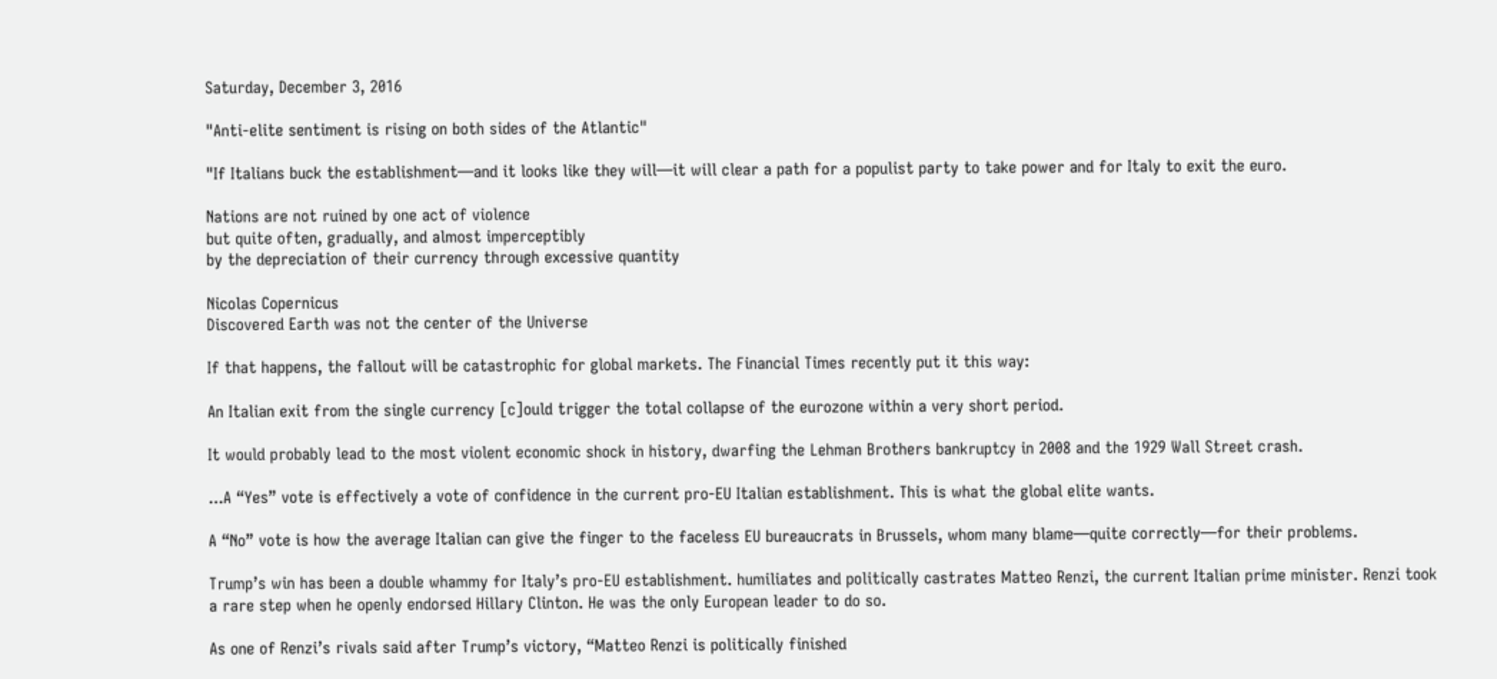Saturday, December 3, 2016

"Anti-elite sentiment is rising on both sides of the Atlantic"

"If Italians buck the establishment—and it looks like they will—it will clear a path for a populist party to take power and for Italy to exit the euro.

Nations are not ruined by one act of violence
but quite often, gradually, and almost imperceptibly
by the depreciation of their currency through excessive quantity

Nicolas Copernicus
Discovered Earth was not the center of the Universe

If that happens, the fallout will be catastrophic for global markets. The Financial Times recently put it this way:

An Italian exit from the single currency [c]ould trigger the total collapse of the eurozone within a very short period.

It would probably lead to the most violent economic shock in history, dwarfing the Lehman Brothers bankruptcy in 2008 and the 1929 Wall Street crash.

...A “Yes” vote is effectively a vote of confidence in the current pro-EU Italian establishment. This is what the global elite wants.

A “No” vote is how the average Italian can give the finger to the faceless EU bureaucrats in Brussels, whom many blame—quite correctly—for their problems.

Trump’s win has been a double whammy for Italy’s pro-EU establishment. humiliates and politically castrates Matteo Renzi, the current Italian prime minister. Renzi took a rare step when he openly endorsed Hillary Clinton. He was the only European leader to do so.

As one of Renzi’s rivals said after Trump’s victory, “Matteo Renzi is politically finished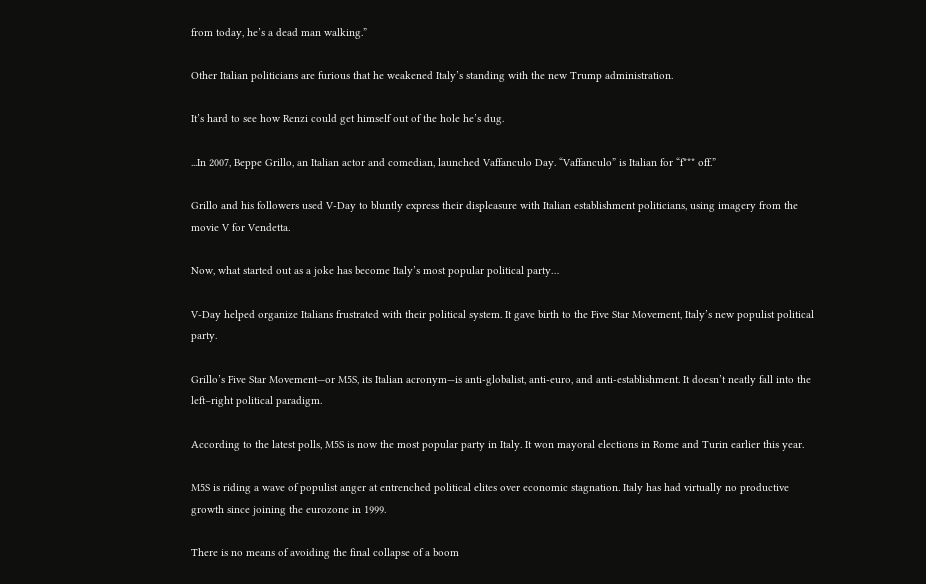from today, he’s a dead man walking.”

Other Italian politicians are furious that he weakened Italy’s standing with the new Trump administration.

It’s hard to see how Renzi could get himself out of the hole he’s dug.

...In 2007, Beppe Grillo, an Italian actor and comedian, launched Vaffanculo Day. “Vaffanculo” is Italian for “f*** off.”

Grillo and his followers used V-Day to bluntly express their displeasure with Italian establishment politicians, using imagery from the movie V for Vendetta.

Now, what started out as a joke has become Italy’s most popular political party…

V-Day helped organize Italians frustrated with their political system. It gave birth to the Five Star Movement, Italy’s new populist political party.

Grillo’s Five Star Movement—or M5S, its Italian acronym—is anti-globalist, anti-euro, and anti-establishment. It doesn’t neatly fall into the left–right political paradigm.

According to the latest polls, M5S is now the most popular party in Italy. It won mayoral elections in Rome and Turin earlier this year.

M5S is riding a wave of populist anger at entrenched political elites over economic stagnation. Italy has had virtually no productive growth since joining the eurozone in 1999.

There is no means of avoiding the final collapse of a boom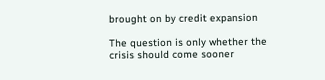brought on by credit expansion

The question is only whether the crisis should come sooner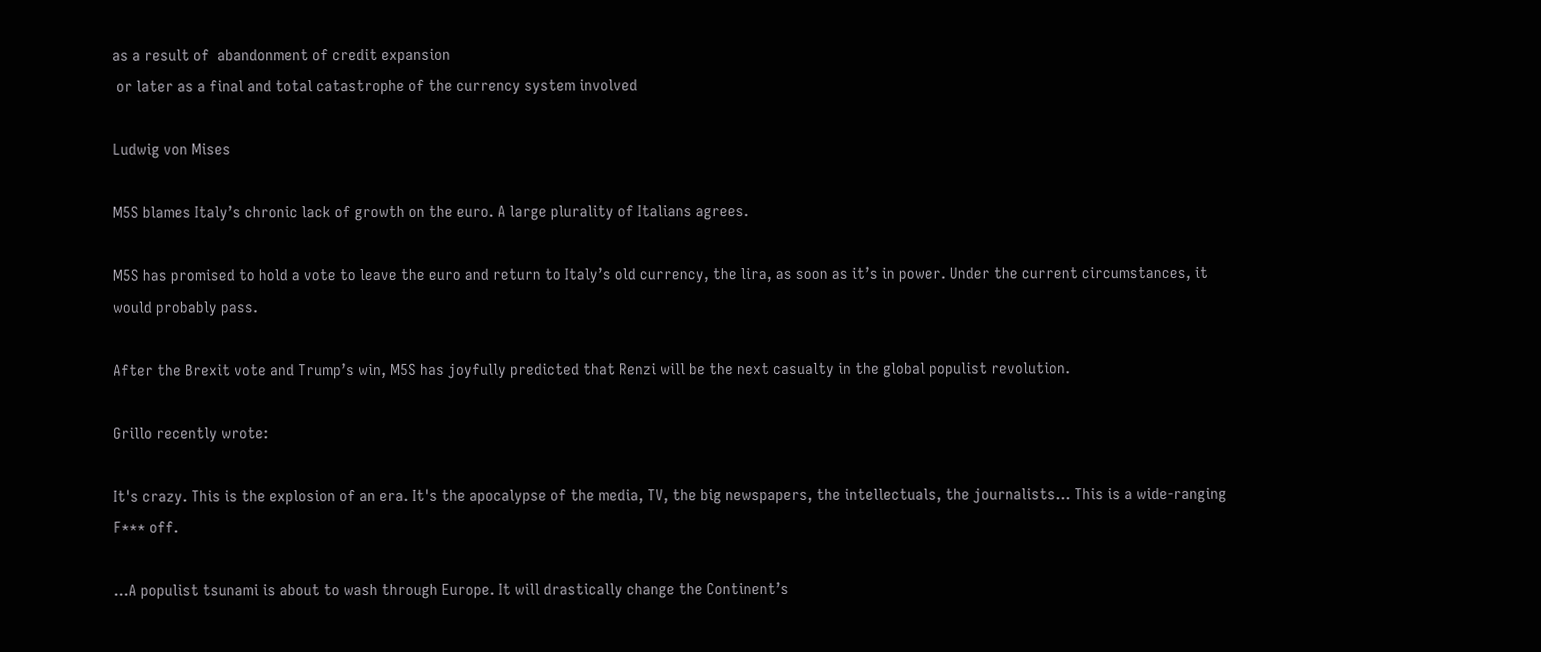as a result of  abandonment of credit expansion
 or later as a final and total catastrophe of the currency system involved

Ludwig von Mises

M5S blames Italy’s chronic lack of growth on the euro. A large plurality of Italians agrees.

M5S has promised to hold a vote to leave the euro and return to Italy’s old currency, the lira, as soon as it’s in power. Under the current circumstances, it would probably pass.

After the Brexit vote and Trump’s win, M5S has joyfully predicted that Renzi will be the next casualty in the global populist revolution.

Grillo recently wrote:

It's crazy. This is the explosion of an era. It's the apocalypse of the media, TV, the big newspapers, the intellectuals, the journalists… This is a wide-ranging F*** off.

...A populist tsunami is about to wash through Europe. It will drastically change the Continent’s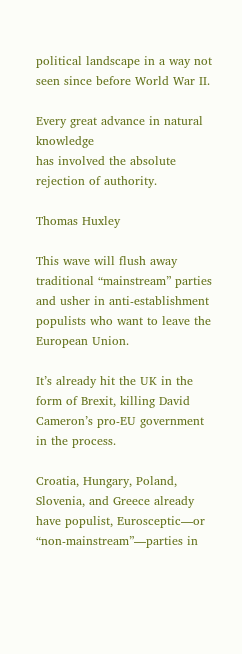political landscape in a way not seen since before World War II.

Every great advance in natural knowledge
has involved the absolute rejection of authority.

Thomas Huxley

This wave will flush away traditional “mainstream” parties and usher in anti-establishment populists who want to leave the European Union.

It’s already hit the UK in the form of Brexit, killing David Cameron’s pro-EU government in the process.

Croatia, Hungary, Poland, Slovenia, and Greece already have populist, Eurosceptic—or “non-mainstream”—parties in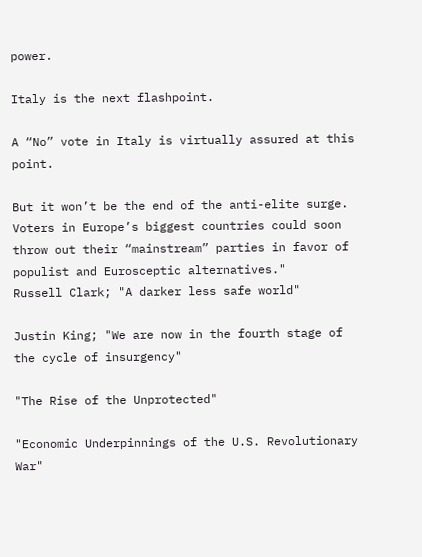power.

Italy is the next flashpoint.

A “No” vote in Italy is virtually assured at this point.

But it won’t be the end of the anti-elite surge. Voters in Europe’s biggest countries could soon throw out their “mainstream” parties in favor of populist and Eurosceptic alternatives."
Russell Clark; "A darker less safe world"

Justin King; "We are now in the fourth stage of the cycle of insurgency"

"The Rise of the Unprotected"

"Economic Underpinnings of the U.S. Revolutionary War"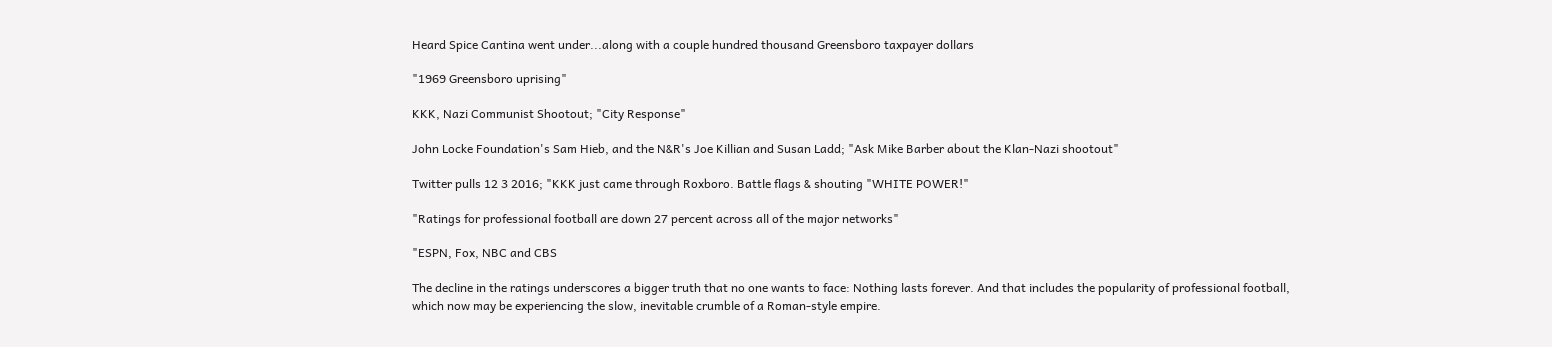Heard Spice Cantina went under...along with a couple hundred thousand Greensboro taxpayer dollars

"1969 Greensboro uprising"

KKK, Nazi Communist Shootout; "City Response"

John Locke Foundation's Sam Hieb, and the N&R's Joe Killian and Susan Ladd; "Ask Mike Barber about the Klan-Nazi shootout"

Twitter pulls 12 3 2016; "KKK just came through Roxboro. Battle flags & shouting "WHITE POWER!"

"Ratings for professional football are down 27 percent across all of the major networks"

"ESPN, Fox, NBC and CBS

The decline in the ratings underscores a bigger truth that no one wants to face: Nothing lasts forever. And that includes the popularity of professional football, which now may be experiencing the slow, inevitable crumble of a Roman-style empire.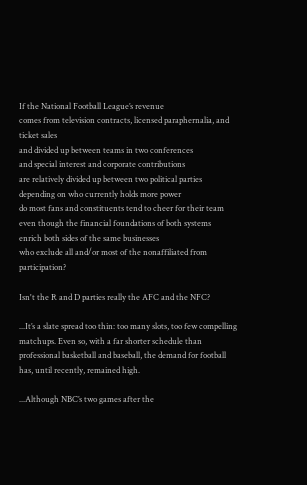If the National Football League’s revenue
comes from television contracts, licensed paraphernalia, and ticket sales
and divided up between teams in two conferences
and special interest and corporate contributions
are relatively divided up between two political parties
depending on who currently holds more power
do most fans and constituents tend to cheer for their team
even though the financial foundations of both systems
enrich both sides of the same businesses
who exclude all and/or most of the nonaffiliated from participation?

Isn't the R and D parties really the AFC and the NFC?

...It’s a slate spread too thin: too many slots, too few compelling matchups. Even so, with a far shorter schedule than professional basketball and baseball, the demand for football has, until recently, remained high.

...Although NBC’s two games after the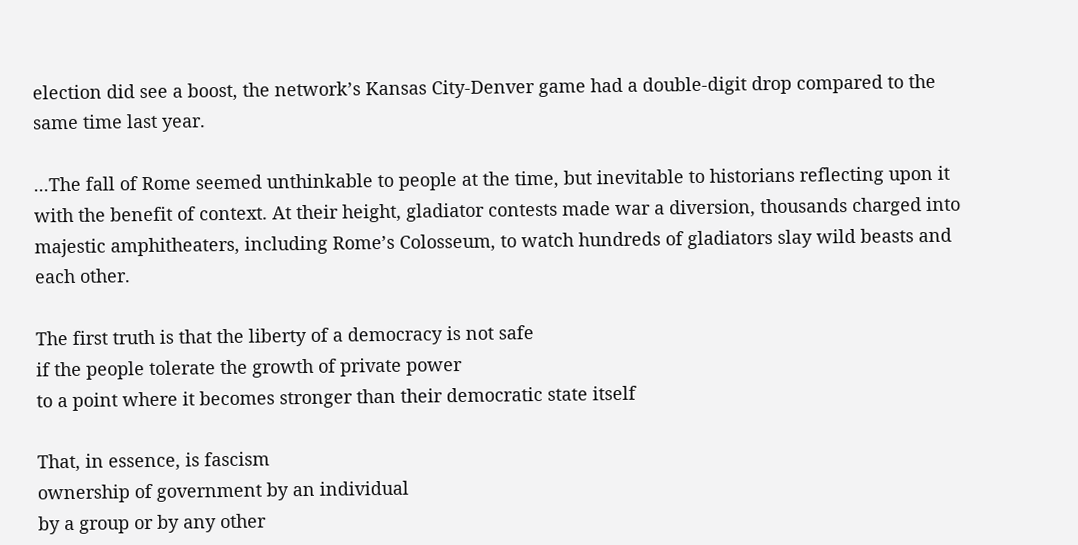election did see a boost, the network’s Kansas City-Denver game had a double-digit drop compared to the same time last year.

...The fall of Rome seemed unthinkable to people at the time, but inevitable to historians reflecting upon it with the benefit of context. At their height, gladiator contests made war a diversion, thousands charged into majestic amphitheaters, including Rome’s Colosseum, to watch hundreds of gladiators slay wild beasts and each other.

The first truth is that the liberty of a democracy is not safe
if the people tolerate the growth of private power
to a point where it becomes stronger than their democratic state itself

That, in essence, is fascism
ownership of government by an individual
by a group or by any other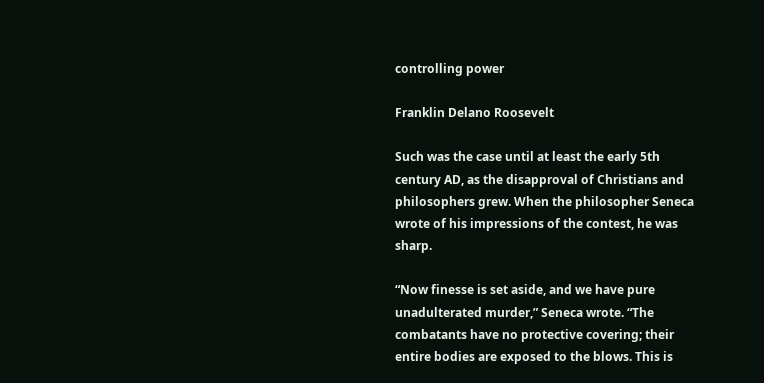controlling power

Franklin Delano Roosevelt

Such was the case until at least the early 5th century AD, as the disapproval of Christians and philosophers grew. When the philosopher Seneca wrote of his impressions of the contest, he was sharp.

“Now finesse is set aside, and we have pure unadulterated murder,” Seneca wrote. “The combatants have no protective covering; their entire bodies are exposed to the blows. This is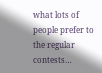what lots of people prefer to the regular contests…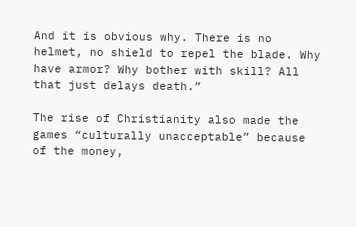And it is obvious why. There is no helmet, no shield to repel the blade. Why have armor? Why bother with skill? All that just delays death.”

The rise of Christianity also made the games “culturally unacceptable” because of the money,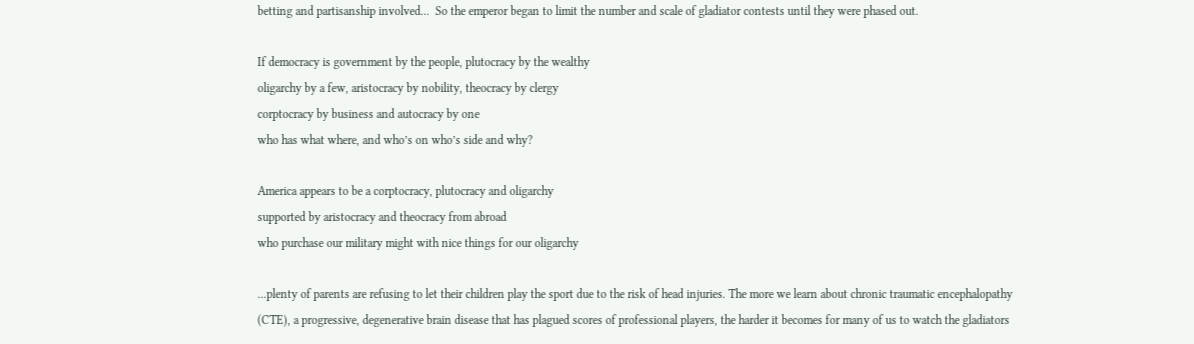betting and partisanship involved...  So the emperor began to limit the number and scale of gladiator contests until they were phased out.

If democracy is government by the people, plutocracy by the wealthy
oligarchy by a few, aristocracy by nobility, theocracy by clergy
corptocracy by business and autocracy by one
who has what where, and who’s on who’s side and why?

America appears to be a corptocracy, plutocracy and oligarchy
supported by aristocracy and theocracy from abroad
who purchase our military might with nice things for our oligarchy

...plenty of parents are refusing to let their children play the sport due to the risk of head injuries. The more we learn about chronic traumatic encephalopathy (CTE), a progressive, degenerative brain disease that has plagued scores of professional players, the harder it becomes for many of us to watch the gladiators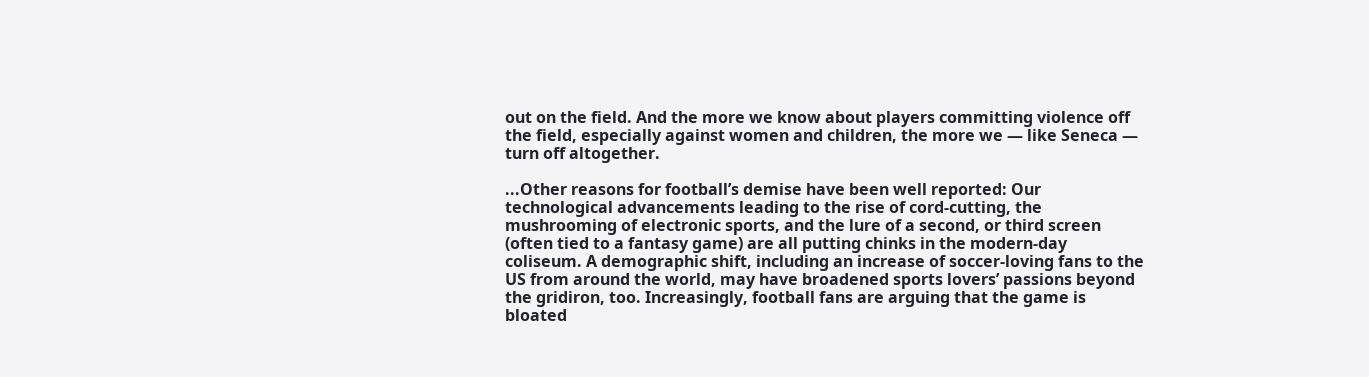out on the field. And the more we know about players committing violence off the field, especially against women and children, the more we — like Seneca — turn off altogether.

...Other reasons for football’s demise have been well reported: Our technological advancements leading to the rise of cord-cutting, the mushrooming of electronic sports, and the lure of a second, or third screen (often tied to a fantasy game) are all putting chinks in the modern-day coliseum. A demographic shift, including an increase of soccer-loving fans to the US from around the world, may have broadened sports lovers’ passions beyond the gridiron, too. Increasingly, football fans are arguing that the game is bloated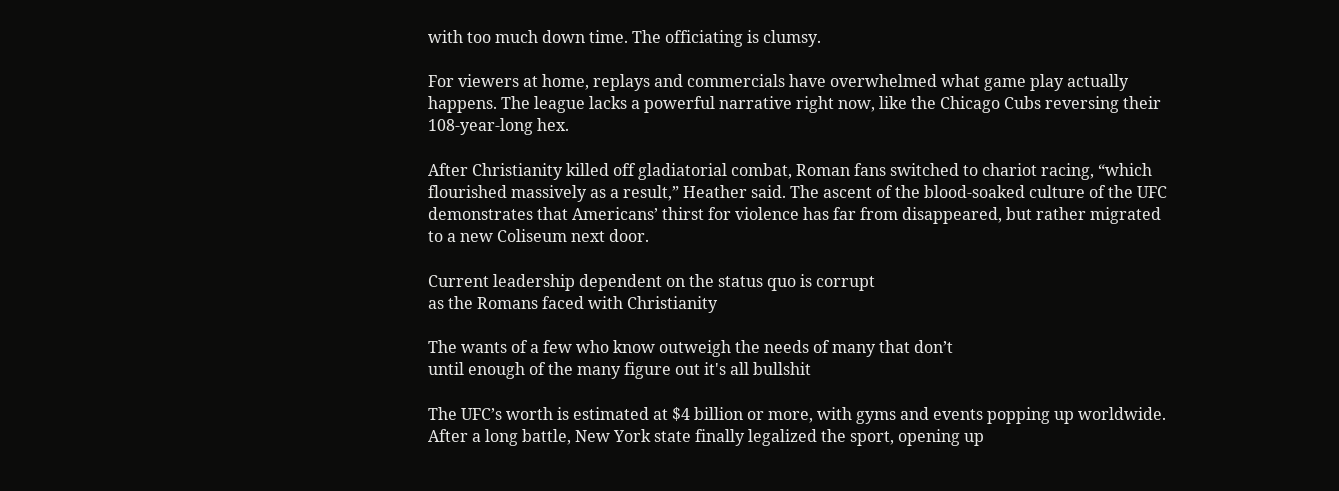with too much down time. The officiating is clumsy.

For viewers at home, replays and commercials have overwhelmed what game play actually happens. The league lacks a powerful narrative right now, like the Chicago Cubs reversing their 108-year-long hex.

After Christianity killed off gladiatorial combat, Roman fans switched to chariot racing, “which flourished massively as a result,” Heather said. The ascent of the blood-soaked culture of the UFC demonstrates that Americans’ thirst for violence has far from disappeared, but rather migrated to a new Coliseum next door.

Current leadership dependent on the status quo is corrupt
as the Romans faced with Christianity

The wants of a few who know outweigh the needs of many that don’t
until enough of the many figure out it's all bullshit

The UFC’s worth is estimated at $4 billion or more, with gyms and events popping up worldwide. After a long battle, New York state finally legalized the sport, opening up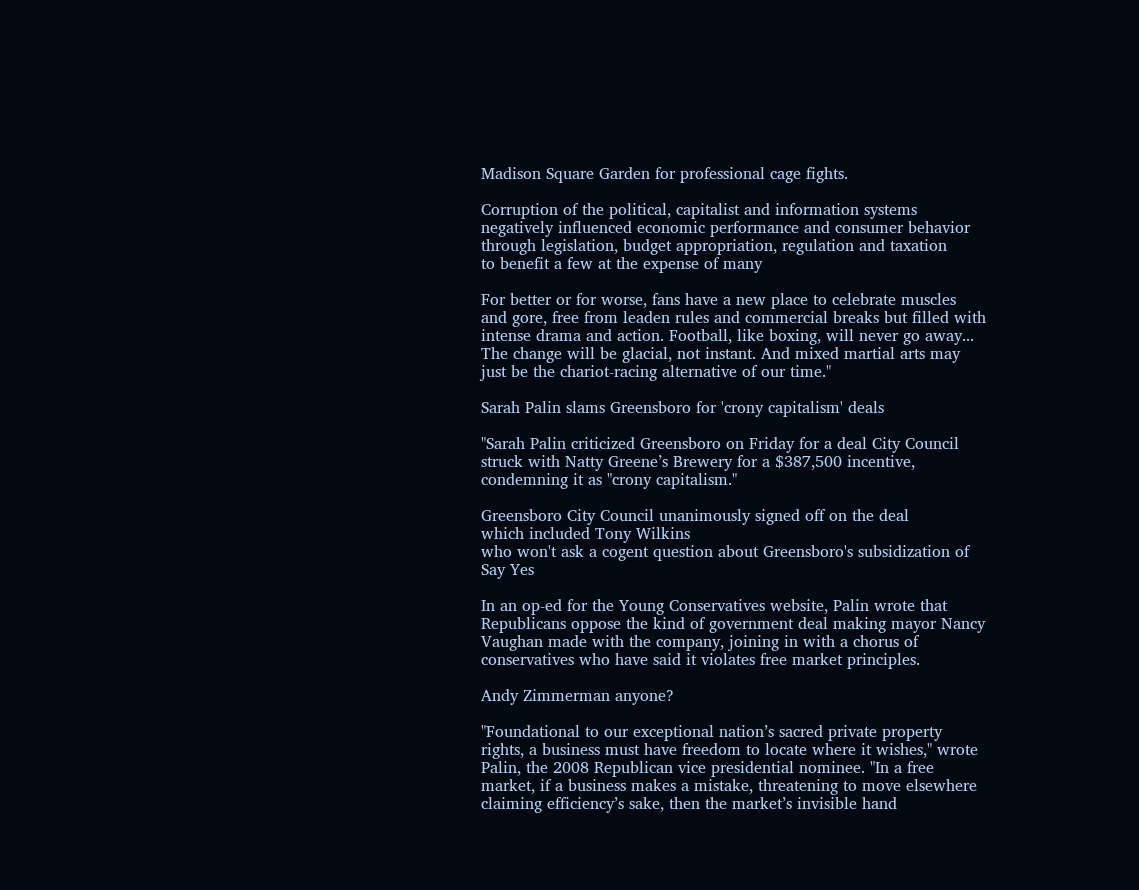Madison Square Garden for professional cage fights.

Corruption of the political, capitalist and information systems
negatively influenced economic performance and consumer behavior
through legislation, budget appropriation, regulation and taxation
to benefit a few at the expense of many

For better or for worse, fans have a new place to celebrate muscles and gore, free from leaden rules and commercial breaks but filled with intense drama and action. Football, like boxing, will never go away...  The change will be glacial, not instant. And mixed martial arts may just be the chariot-racing alternative of our time."

Sarah Palin slams Greensboro for 'crony capitalism' deals

"Sarah Palin criticized Greensboro on Friday for a deal City Council struck with Natty Greene’s Brewery for a $387,500 incentive, condemning it as "crony capitalism."

Greensboro City Council unanimously signed off on the deal
which included Tony Wilkins
who won't ask a cogent question about Greensboro's subsidization of Say Yes

In an op-ed for the Young Conservatives website, Palin wrote that Republicans oppose the kind of government deal making mayor Nancy Vaughan made with the company, joining in with a chorus of conservatives who have said it violates free market principles.

Andy Zimmerman anyone?

"Foundational to our exceptional nation’s sacred private property rights, a business must have freedom to locate where it wishes," wrote Palin, the 2008 Republican vice presidential nominee. "In a free market, if a business makes a mistake, threatening to move elsewhere claiming efficiency’s sake, then the market’s invisible hand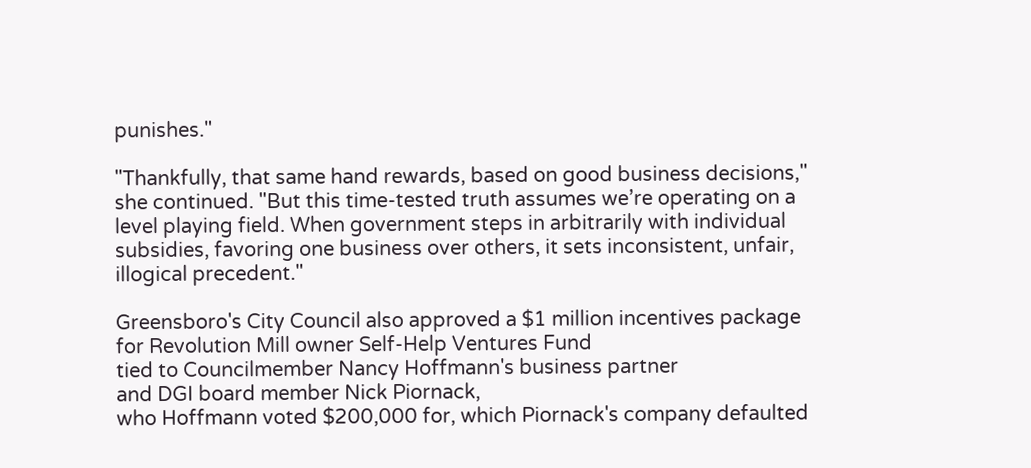punishes."

"Thankfully, that same hand rewards, based on good business decisions," she continued. "But this time-tested truth assumes we’re operating on a level playing field. When government steps in arbitrarily with individual subsidies, favoring one business over others, it sets inconsistent, unfair, illogical precedent."

Greensboro's City Council also approved a $1 million incentives package
for Revolution Mill owner Self-Help Ventures Fund
tied to Councilmember Nancy Hoffmann's business partner
and DGI board member Nick Piornack,
who Hoffmann voted $200,000 for, which Piornack's company defaulted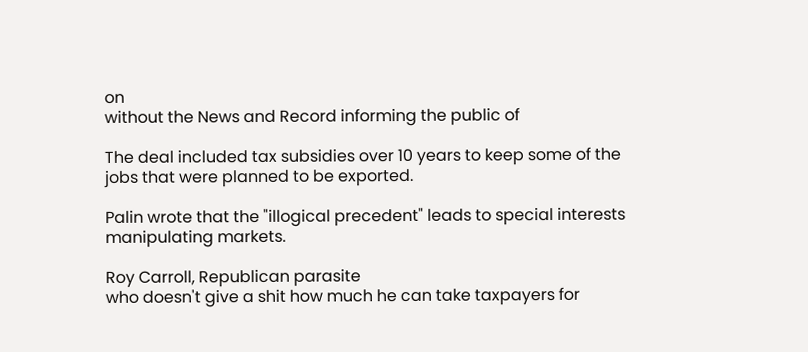on
without the News and Record informing the public of

The deal included tax subsidies over 10 years to keep some of the jobs that were planned to be exported.

Palin wrote that the "illogical precedent" leads to special interests manipulating markets.

Roy Carroll, Republican parasite
who doesn't give a shit how much he can take taxpayers for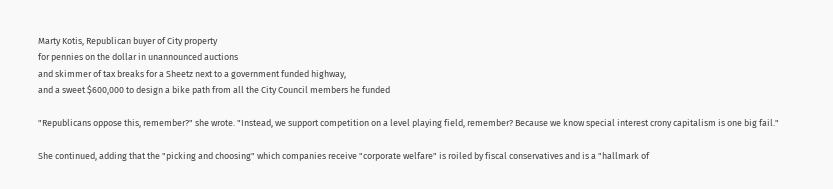Marty Kotis, Republican buyer of City property
for pennies on the dollar in unannounced auctions
and skimmer of tax breaks for a Sheetz next to a government funded highway,
and a sweet $600,000 to design a bike path from all the City Council members he funded

"Republicans oppose this, remember?" she wrote. "Instead, we support competition on a level playing field, remember? Because we know special interest crony capitalism is one big fail."

She continued, adding that the "picking and choosing" which companies receive "corporate welfare" is roiled by fiscal conservatives and is a "hallmark of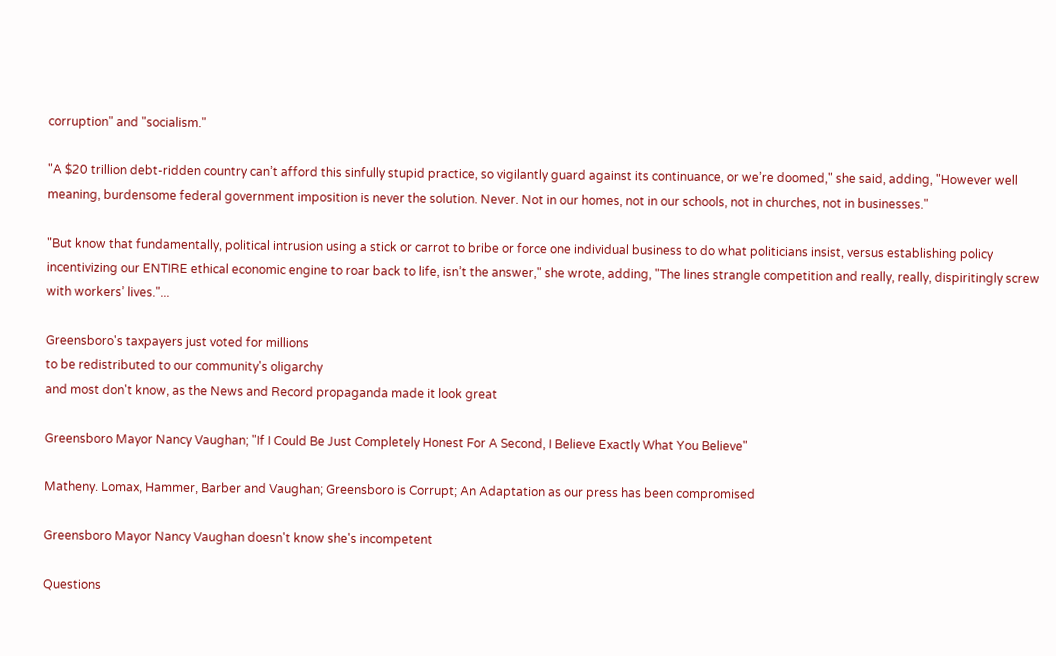corruption" and "socialism."

"A $20 trillion debt-ridden country can’t afford this sinfully stupid practice, so vigilantly guard against its continuance, or we’re doomed," she said, adding, "However well meaning, burdensome federal government imposition is never the solution. Never. Not in our homes, not in our schools, not in churches, not in businesses."

"But know that fundamentally, political intrusion using a stick or carrot to bribe or force one individual business to do what politicians insist, versus establishing policy incentivizing our ENTIRE ethical economic engine to roar back to life, isn’t the answer," she wrote, adding, "The lines strangle competition and really, really, dispiritingly screw with workers’ lives."...

Greensboro's taxpayers just voted for millions
to be redistributed to our community's oligarchy
and most don't know, as the News and Record propaganda made it look great

Greensboro Mayor Nancy Vaughan; "If I Could Be Just Completely Honest For A Second, I Believe Exactly What You Believe"

Matheny. Lomax, Hammer, Barber and Vaughan; Greensboro is Corrupt; An Adaptation as our press has been compromised

Greensboro Mayor Nancy Vaughan doesn't know she's incompetent

Questions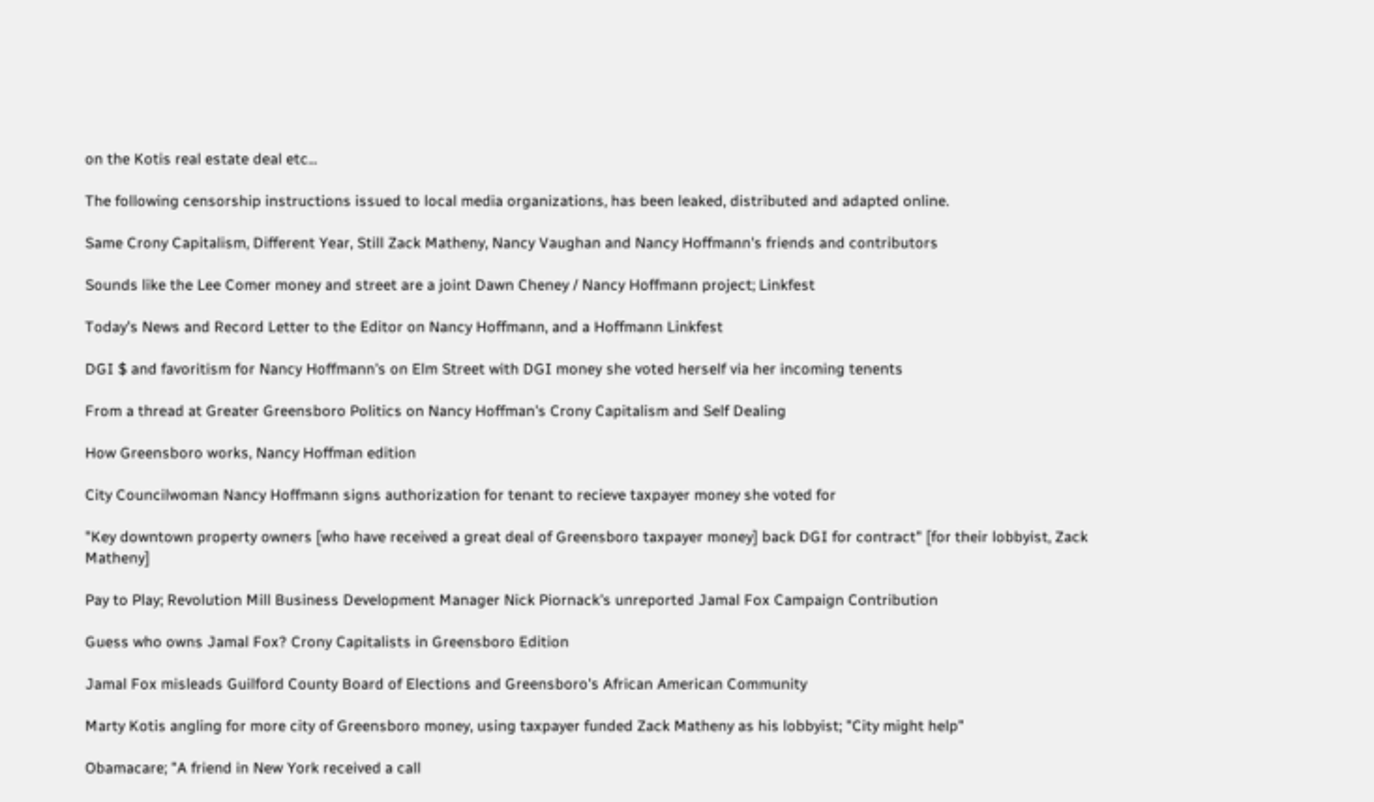on the Kotis real estate deal etc...

The following censorship instructions issued to local media organizations, has been leaked, distributed and adapted online.

Same Crony Capitalism, Different Year, Still Zack Matheny, Nancy Vaughan and Nancy Hoffmann's friends and contributors

Sounds like the Lee Comer money and street are a joint Dawn Cheney / Nancy Hoffmann project; Linkfest

Today's News and Record Letter to the Editor on Nancy Hoffmann, and a Hoffmann Linkfest

DGI $ and favoritism for Nancy Hoffmann's on Elm Street with DGI money she voted herself via her incoming tenents

From a thread at Greater Greensboro Politics on Nancy Hoffman's Crony Capitalism and Self Dealing

How Greensboro works, Nancy Hoffman edition

City Councilwoman Nancy Hoffmann signs authorization for tenant to recieve taxpayer money she voted for

"Key downtown property owners [who have received a great deal of Greensboro taxpayer money] back DGI for contract" [for their lobbyist, Zack Matheny]

Pay to Play; Revolution Mill Business Development Manager Nick Piornack's unreported Jamal Fox Campaign Contribution

Guess who owns Jamal Fox? Crony Capitalists in Greensboro Edition

Jamal Fox misleads Guilford County Board of Elections and Greensboro's African American Community

Marty Kotis angling for more city of Greensboro money, using taxpayer funded Zack Matheny as his lobbyist; "City might help"

Obamacare; "A friend in New York received a call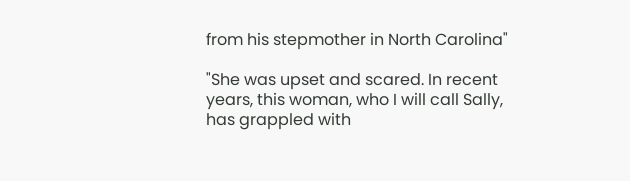from his stepmother in North Carolina"

"She was upset and scared. In recent years, this woman, who I will call Sally, has grappled with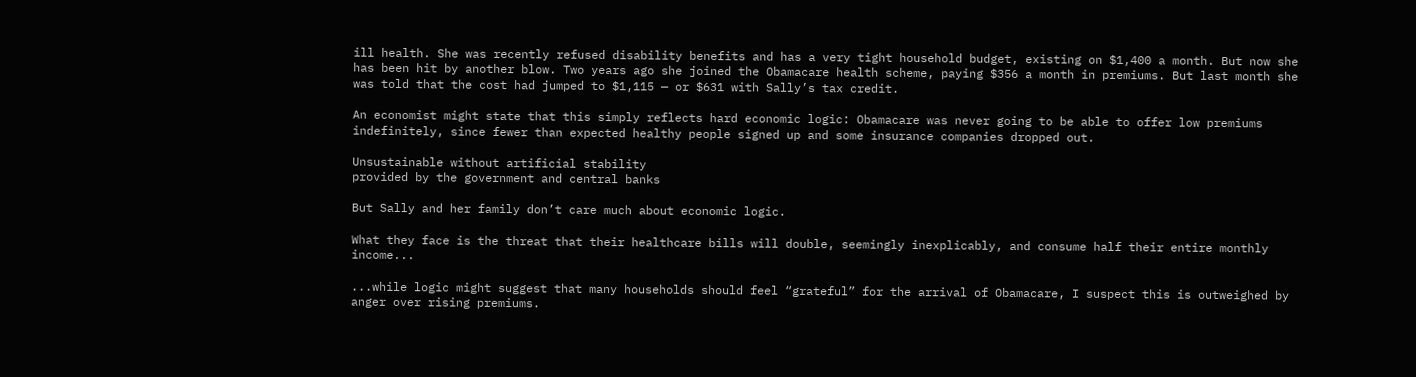ill health. She was recently refused disability benefits and has a very tight household budget, existing on $1,400 a month. But now she has been hit by another blow. Two years ago she joined the Obamacare health scheme, paying $356 a month in premiums. But last month she was told that the cost had jumped to $1,115 — or $631 with Sally’s tax credit.

An economist might state that this simply reflects hard economic logic: Obamacare was never going to be able to offer low premiums indefinitely, since fewer than expected healthy people signed up and some insurance companies dropped out.

Unsustainable without artificial stability
provided by the government and central banks

But Sally and her family don’t care much about economic logic.

What they face is the threat that their healthcare bills will double, seemingly inexplicably, and consume half their entire monthly income...

...while logic might suggest that many households should feel “grateful” for the arrival of Obamacare, I suspect this is outweighed by anger over rising premiums.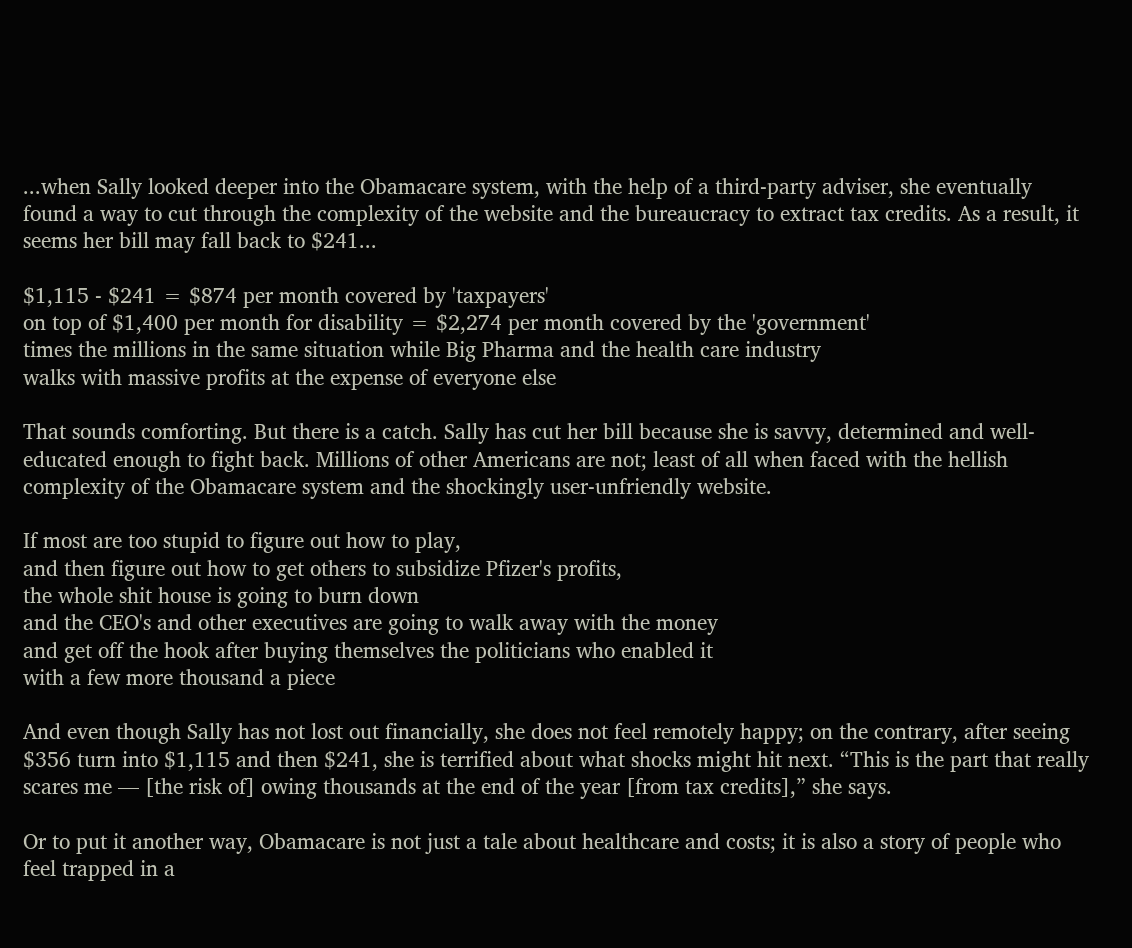...when Sally looked deeper into the Obamacare system, with the help of a third-party adviser, she eventually found a way to cut through the complexity of the website and the bureaucracy to extract tax credits. As a result, it seems her bill may fall back to $241...

$1,115 - $241 = $874 per month covered by 'taxpayers'
on top of $1,400 per month for disability = $2,274 per month covered by the 'government'
times the millions in the same situation while Big Pharma and the health care industry
walks with massive profits at the expense of everyone else

That sounds comforting. But there is a catch. Sally has cut her bill because she is savvy, determined and well-educated enough to fight back. Millions of other Americans are not; least of all when faced with the hellish complexity of the Obamacare system and the shockingly user-unfriendly website.

If most are too stupid to figure out how to play,
and then figure out how to get others to subsidize Pfizer's profits,
the whole shit house is going to burn down
and the CEO's and other executives are going to walk away with the money
and get off the hook after buying themselves the politicians who enabled it
with a few more thousand a piece

And even though Sally has not lost out financially, she does not feel remotely happy; on the contrary, after seeing $356 turn into $1,115 and then $241, she is terrified about what shocks might hit next. “This is the part that really scares me — [the risk of] owing thousands at the end of the year [from tax credits],” she says.

Or to put it another way, Obamacare is not just a tale about healthcare and costs; it is also a story of people who feel trapped in a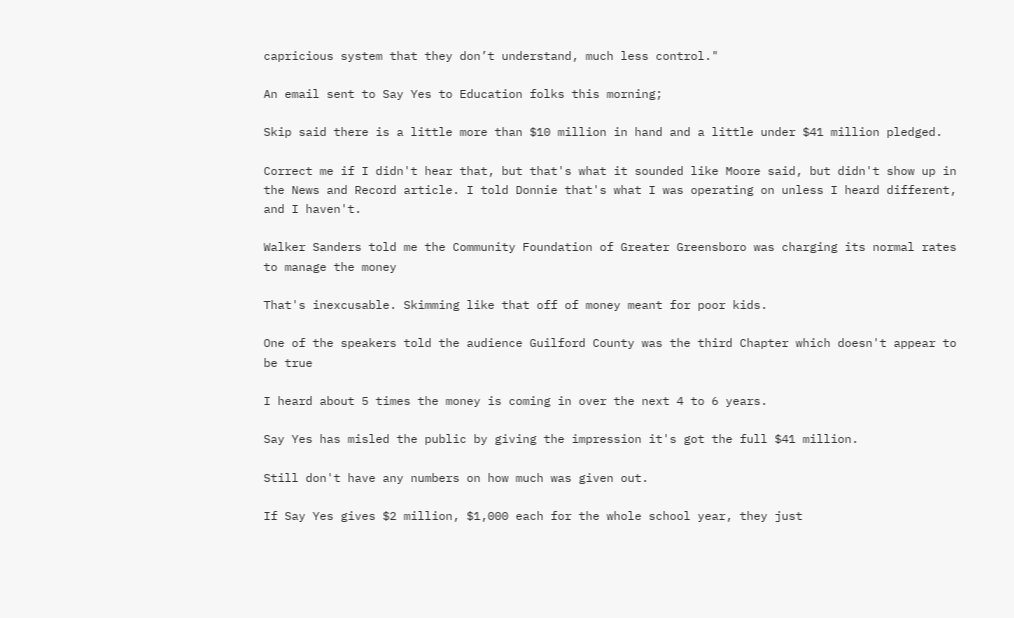capricious system that they don’t understand, much less control."

An email sent to Say Yes to Education folks this morning;

Skip said there is a little more than $10 million in hand and a little under $41 million pledged.

Correct me if I didn't hear that, but that's what it sounded like Moore said, but didn't show up in the News and Record article. I told Donnie that's what I was operating on unless I heard different, and I haven't.

Walker Sanders told me the Community Foundation of Greater Greensboro was charging its normal rates to manage the money

That's inexcusable. Skimming like that off of money meant for poor kids.

One of the speakers told the audience Guilford County was the third Chapter which doesn't appear to be true

I heard about 5 times the money is coming in over the next 4 to 6 years.

Say Yes has misled the public by giving the impression it's got the full $41 million.

Still don't have any numbers on how much was given out.

If Say Yes gives $2 million, $1,000 each for the whole school year, they just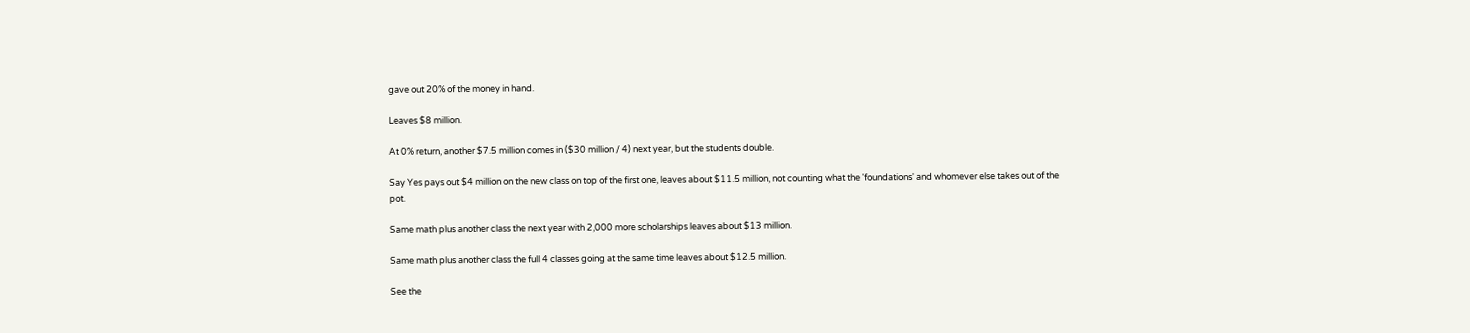gave out 20% of the money in hand.

Leaves $8 million.

At 0% return, another $7.5 million comes in ($30 million / 4) next year, but the students double.

Say Yes pays out $4 million on the new class on top of the first one, leaves about $11.5 million, not counting what the 'foundations' and whomever else takes out of the pot.

Same math plus another class the next year with 2,000 more scholarships leaves about $13 million.

Same math plus another class the full 4 classes going at the same time leaves about $12.5 million.

See the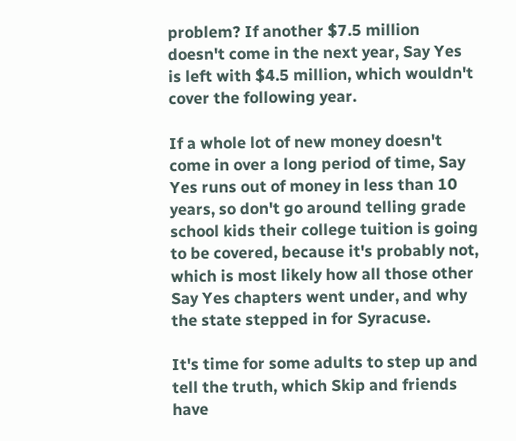problem? If another $7.5 million doesn't come in the next year, Say Yes is left with $4.5 million, which wouldn't cover the following year.

If a whole lot of new money doesn't come in over a long period of time, Say Yes runs out of money in less than 10 years, so don't go around telling grade school kids their college tuition is going to be covered, because it's probably not, which is most likely how all those other Say Yes chapters went under, and why the state stepped in for Syracuse.

It's time for some adults to step up and tell the truth, which Skip and friends have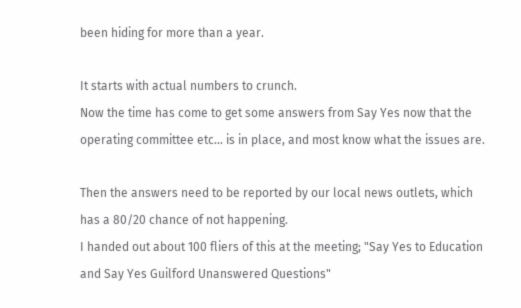been hiding for more than a year.

It starts with actual numbers to crunch.
Now the time has come to get some answers from Say Yes now that the operating committee etc... is in place, and most know what the issues are.

Then the answers need to be reported by our local news outlets, which has a 80/20 chance of not happening.
I handed out about 100 fliers of this at the meeting; "Say Yes to Education and Say Yes Guilford Unanswered Questions"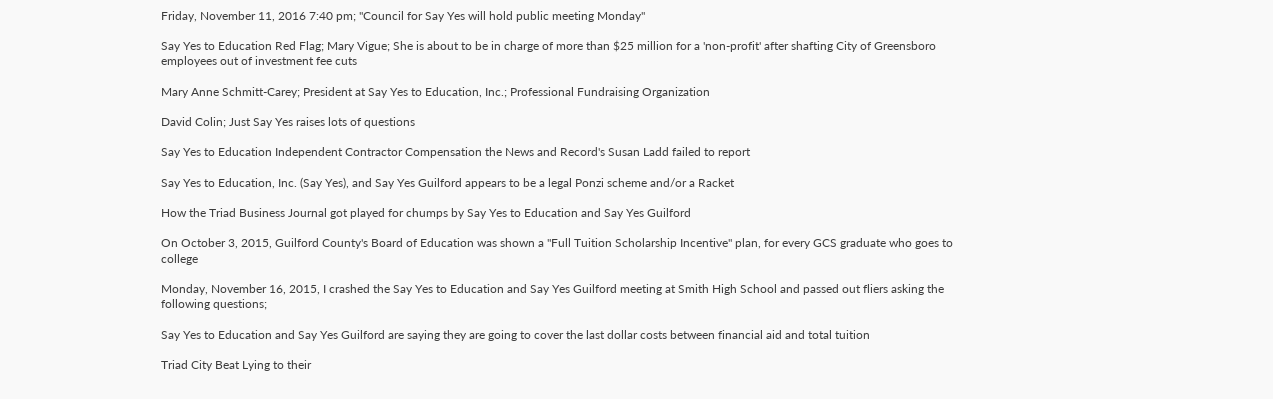Friday, November 11, 2016 7:40 pm; "Council for Say Yes will hold public meeting Monday"

Say Yes to Education Red Flag; Mary Vigue; She is about to be in charge of more than $25 million for a 'non-profit' after shafting City of Greensboro employees out of investment fee cuts

Mary Anne Schmitt-Carey; President at Say Yes to Education, Inc.; Professional Fundraising Organization

David Colin; Just Say Yes raises lots of questions

Say Yes to Education Independent Contractor Compensation the News and Record's Susan Ladd failed to report

Say Yes to Education, Inc. (Say Yes), and Say Yes Guilford appears to be a legal Ponzi scheme and/or a Racket

How the Triad Business Journal got played for chumps by Say Yes to Education and Say Yes Guilford

On October 3, 2015, Guilford County's Board of Education was shown a "Full Tuition Scholarship Incentive" plan, for every GCS graduate who goes to college

Monday, November 16, 2015, I crashed the Say Yes to Education and Say Yes Guilford meeting at Smith High School and passed out fliers asking the following questions;

Say Yes to Education and Say Yes Guilford are saying they are going to cover the last dollar costs between financial aid and total tuition

Triad City Beat Lying to their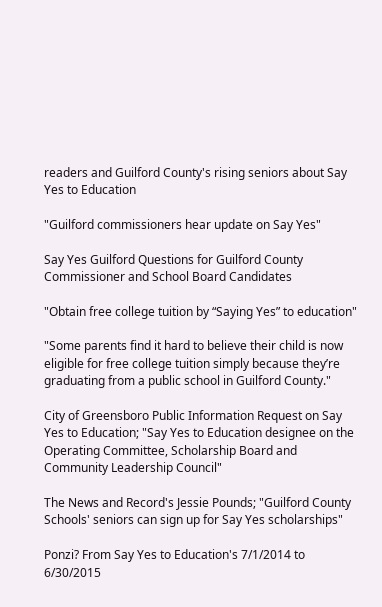readers and Guilford County's rising seniors about Say Yes to Education

"Guilford commissioners hear update on Say Yes"

Say Yes Guilford Questions for Guilford County Commissioner and School Board Candidates

"Obtain free college tuition by “Saying Yes” to education"

"Some parents find it hard to believe their child is now eligible for free college tuition simply because they’re graduating from a public school in Guilford County."

City of Greensboro Public Information Request on Say Yes to Education; "Say Yes to Education designee on the Operating Committee, Scholarship Board and Community Leadership Council"

The News and Record's Jessie Pounds; "Guilford County Schools' seniors can sign up for Say Yes scholarships"

Ponzi? From Say Yes to Education's 7/1/2014 to 6/30/2015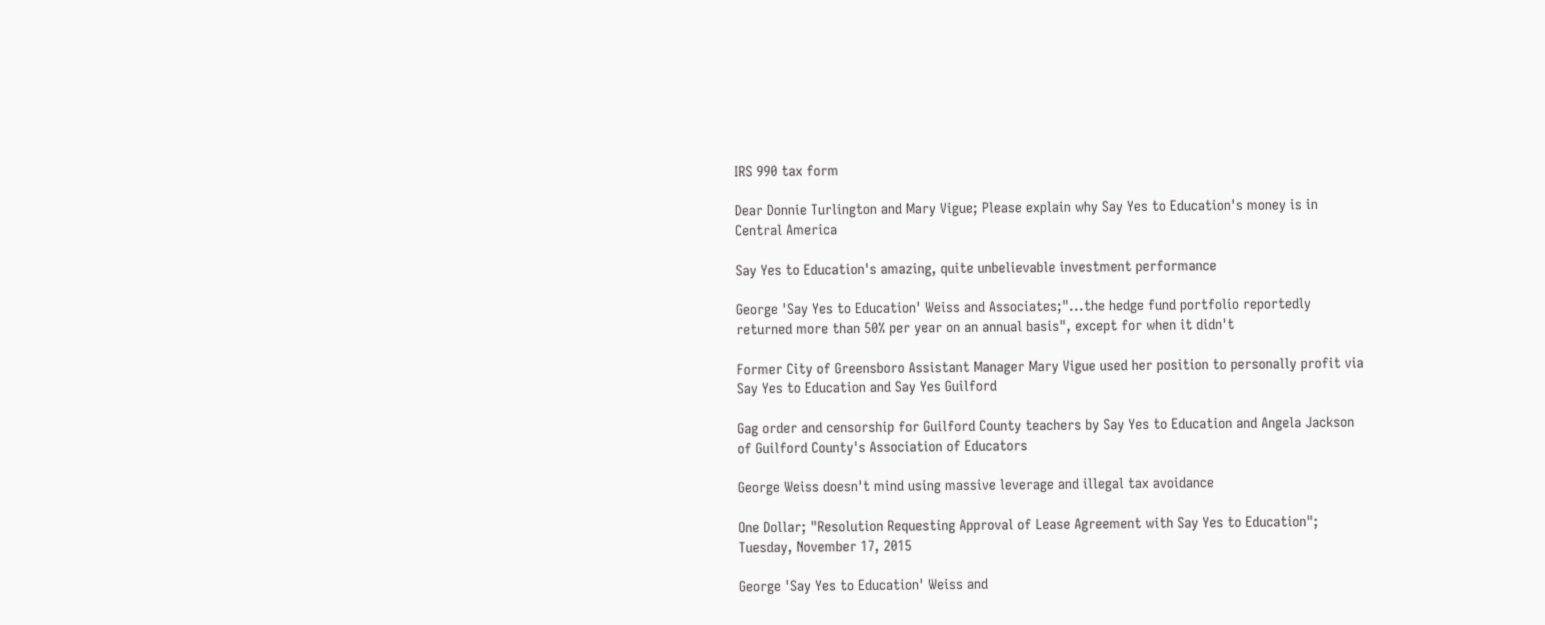IRS 990 tax form

Dear Donnie Turlington and Mary Vigue; Please explain why Say Yes to Education's money is in Central America

Say Yes to Education's amazing, quite unbelievable investment performance

George 'Say Yes to Education' Weiss and Associates;"...the hedge fund portfolio reportedly returned more than 50% per year on an annual basis", except for when it didn't

Former City of Greensboro Assistant Manager Mary Vigue used her position to personally profit via Say Yes to Education and Say Yes Guilford

Gag order and censorship for Guilford County teachers by Say Yes to Education and Angela Jackson of Guilford County's Association of Educators

George Weiss doesn't mind using massive leverage and illegal tax avoidance

One Dollar; "Resolution Requesting Approval of Lease Agreement with Say Yes to Education"; Tuesday, November 17, 2015

George 'Say Yes to Education' Weiss and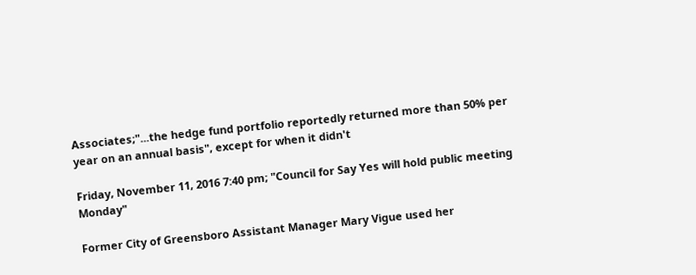Associates;"...the hedge fund portfolio reportedly returned more than 50% per year on an annual basis", except for when it didn't

Friday, November 11, 2016 7:40 pm; "Council for Say Yes will hold public meeting Monday"

Former City of Greensboro Assistant Manager Mary Vigue used her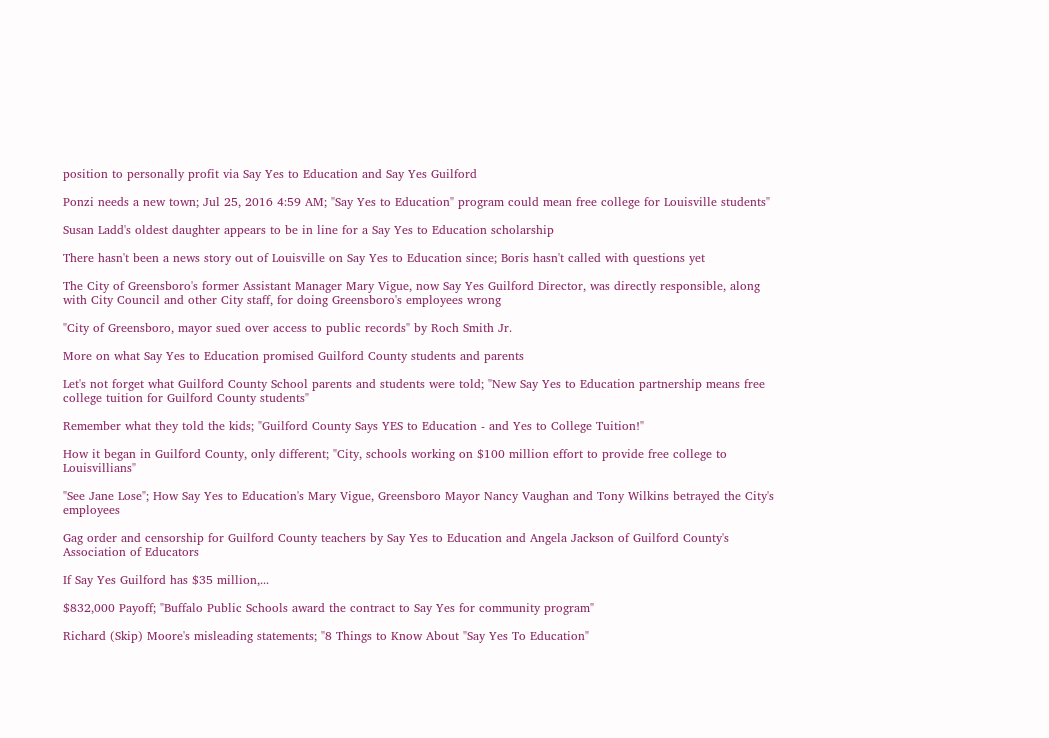position to personally profit via Say Yes to Education and Say Yes Guilford

Ponzi needs a new town; Jul 25, 2016 4:59 AM; "Say Yes to Education" program could mean free college for Louisville students"

Susan Ladd's oldest daughter appears to be in line for a Say Yes to Education scholarship

There hasn't been a news story out of Louisville on Say Yes to Education since; Boris hasn't called with questions yet

The City of Greensboro's former Assistant Manager Mary Vigue, now Say Yes Guilford Director, was directly responsible, along with City Council and other City staff, for doing Greensboro's employees wrong

"City of Greensboro, mayor sued over access to public records" by Roch Smith Jr.

More on what Say Yes to Education promised Guilford County students and parents

Let's not forget what Guilford County School parents and students were told; "New Say Yes to Education partnership means free college tuition for Guilford County students"

Remember what they told the kids; "Guilford County Says YES to Education - and Yes to College Tuition!"

How it began in Guilford County, only different; "City, schools working on $100 million effort to provide free college to Louisvillians"

"See Jane Lose"; How Say Yes to Education's Mary Vigue, Greensboro Mayor Nancy Vaughan and Tony Wilkins betrayed the City's employees

Gag order and censorship for Guilford County teachers by Say Yes to Education and Angela Jackson of Guilford County's Association of Educators

If Say Yes Guilford has $35 million,...

$832,000 Payoff; "Buffalo Public Schools award the contract to Say Yes for community program"

Richard (Skip) Moore's misleading statements; "8 Things to Know About "Say Yes To Education"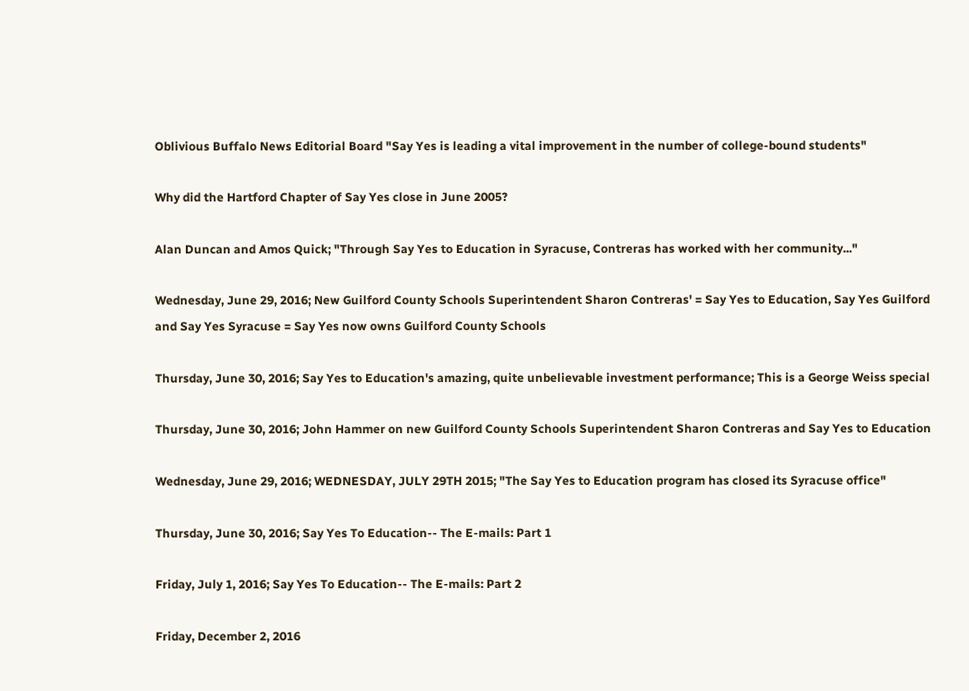Oblivious Buffalo News Editorial Board "Say Yes is leading a vital improvement in the number of college-bound students"

Why did the Hartford Chapter of Say Yes close in June 2005?

Alan Duncan and Amos Quick; "Through Say Yes to Education in Syracuse, Contreras has worked with her community..."

Wednesday, June 29, 2016; New Guilford County Schools Superintendent Sharon Contreras' = Say Yes to Education, Say Yes Guilford and Say Yes Syracuse = Say Yes now owns Guilford County Schools

Thursday, June 30, 2016; Say Yes to Education's amazing, quite unbelievable investment performance; This is a George Weiss special

Thursday, June 30, 2016; John Hammer on new Guilford County Schools Superintendent Sharon Contreras and Say Yes to Education

Wednesday, June 29, 2016; WEDNESDAY, JULY 29TH 2015; "The Say Yes to Education program has closed its Syracuse office"

Thursday, June 30, 2016; Say Yes To Education-- The E-mails: Part 1

Friday, July 1, 2016; Say Yes To Education-- The E-mails: Part 2

Friday, December 2, 2016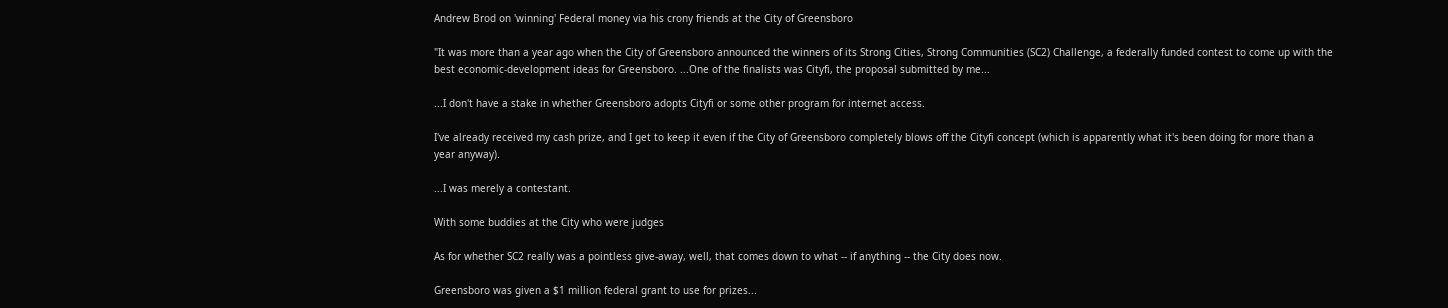Andrew Brod on 'winning' Federal money via his crony friends at the City of Greensboro

"It was more than a year ago when the City of Greensboro announced the winners of its Strong Cities, Strong Communities (SC2) Challenge, a federally funded contest to come up with the best economic-development ideas for Greensboro. ...One of the finalists was Cityfi, the proposal submitted by me...

...I don't have a stake in whether Greensboro adopts Cityfi or some other program for internet access.

I've already received my cash prize, and I get to keep it even if the City of Greensboro completely blows off the Cityfi concept (which is apparently what it's been doing for more than a year anyway).

...I was merely a contestant.

With some buddies at the City who were judges

As for whether SC2 really was a pointless give-away, well, that comes down to what -- if anything -- the City does now.

Greensboro was given a $1 million federal grant to use for prizes...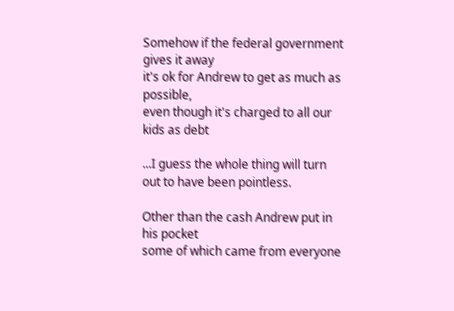Somehow if the federal government gives it away
it's ok for Andrew to get as much as possible,
even though it's charged to all our kids as debt

...I guess the whole thing will turn out to have been pointless.

Other than the cash Andrew put in his pocket
some of which came from everyone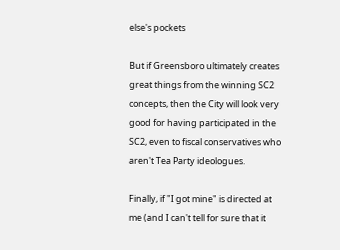else's pockets

But if Greensboro ultimately creates great things from the winning SC2 concepts, then the City will look very good for having participated in the SC2, even to fiscal conservatives who aren't Tea Party ideologues.

Finally, if "I got mine" is directed at me (and I can't tell for sure that it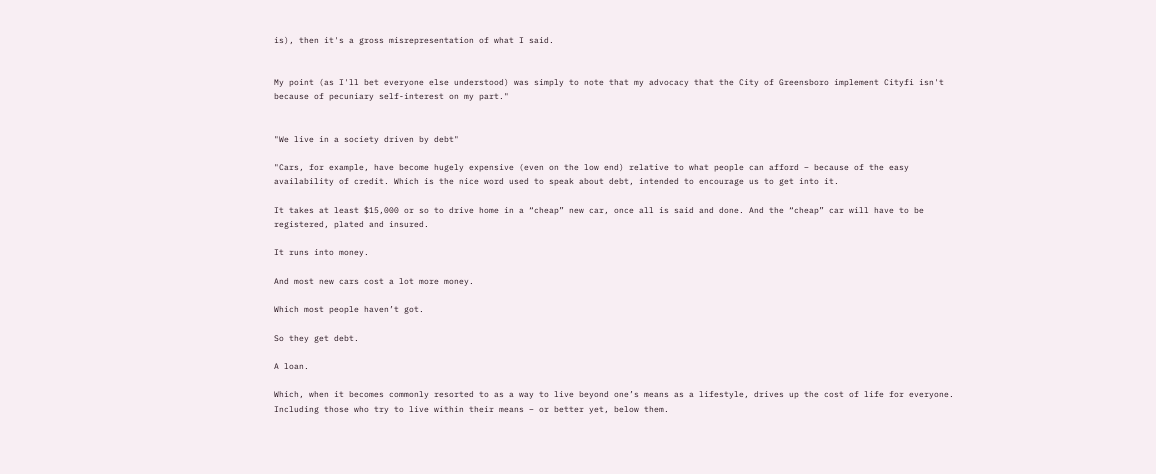is), then it's a gross misrepresentation of what I said.


My point (as I'll bet everyone else understood) was simply to note that my advocacy that the City of Greensboro implement Cityfi isn't because of pecuniary self-interest on my part."


"We live in a society driven by debt"

"Cars, for example, have become hugely expensive (even on the low end) relative to what people can afford – because of the easy availability of credit. Which is the nice word used to speak about debt, intended to encourage us to get into it.

It takes at least $15,000 or so to drive home in a “cheap” new car, once all is said and done. And the “cheap” car will have to be registered, plated and insured.

It runs into money.

And most new cars cost a lot more money.

Which most people haven’t got.

So they get debt.

A loan.

Which, when it becomes commonly resorted to as a way to live beyond one’s means as a lifestyle, drives up the cost of life for everyone. Including those who try to live within their means – or better yet, below them.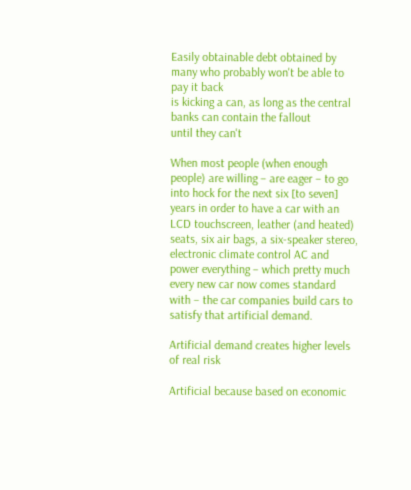Easily obtainable debt obtained by many who probably won't be able to pay it back
is kicking a can, as long as the central banks can contain the fallout
until they can't

When most people (when enough people) are willing – are eager – to go into hock for the next six [to seven] years in order to have a car with an LCD touchscreen, leather (and heated) seats, six air bags, a six-speaker stereo, electronic climate control AC and power everything – which pretty much every new car now comes standard with – the car companies build cars to satisfy that artificial demand.

Artificial demand creates higher levels of real risk

Artificial because based on economic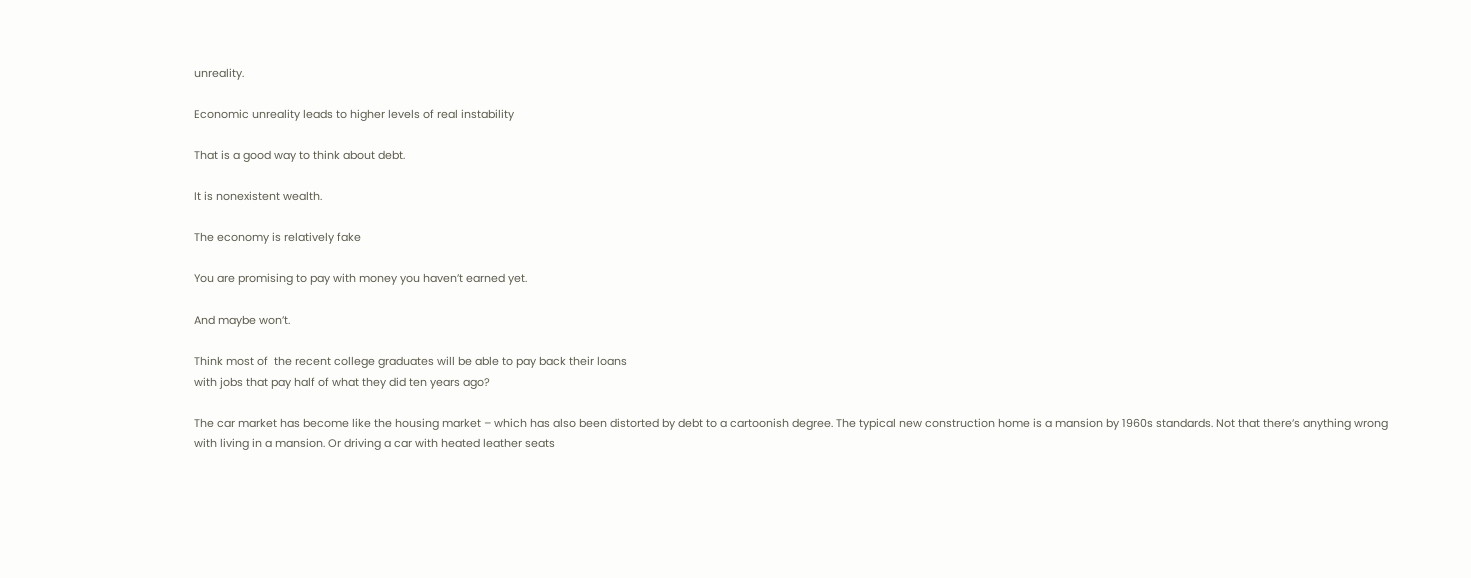unreality.

Economic unreality leads to higher levels of real instability

That is a good way to think about debt.

It is nonexistent wealth.

The economy is relatively fake

You are promising to pay with money you haven’t earned yet.

And maybe won’t.

Think most of  the recent college graduates will be able to pay back their loans
with jobs that pay half of what they did ten years ago?

The car market has become like the housing market – which has also been distorted by debt to a cartoonish degree. The typical new construction home is a mansion by 1960s standards. Not that there’s anything wrong with living in a mansion. Or driving a car with heated leather seats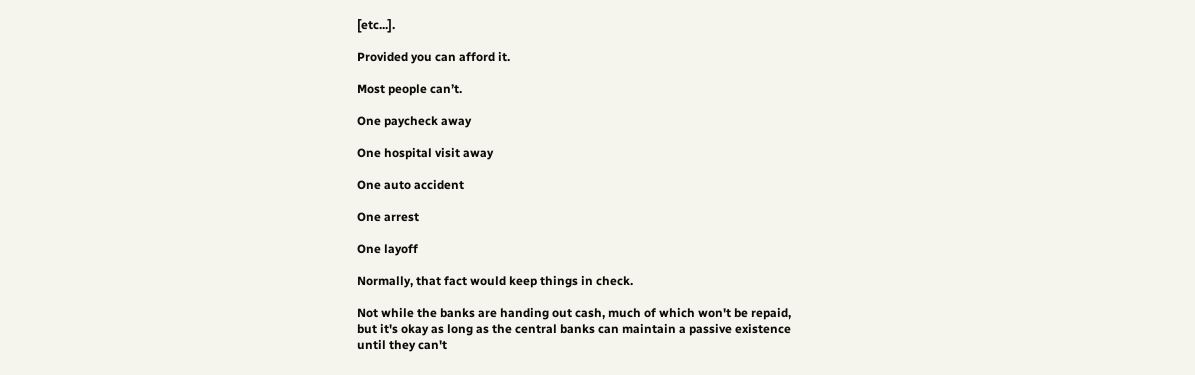[etc...].

Provided you can afford it.

Most people can’t.

One paycheck away

One hospital visit away

One auto accident

One arrest

One layoff

Normally, that fact would keep things in check.

Not while the banks are handing out cash, much of which won't be repaid,
but it's okay as long as the central banks can maintain a passive existence
until they can't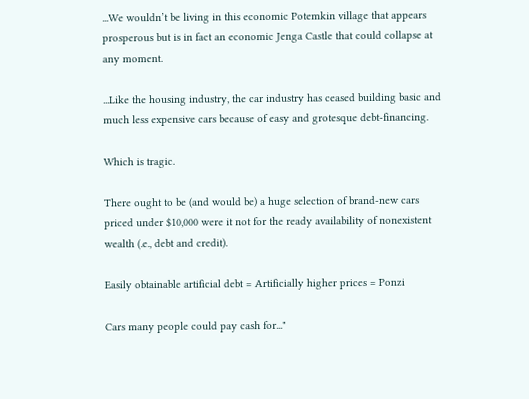...We wouldn’t be living in this economic Potemkin village that appears prosperous but is in fact an economic Jenga Castle that could collapse at any moment.

...Like the housing industry, the car industry has ceased building basic and much less expensive cars because of easy and grotesque debt-financing.

Which is tragic.

There ought to be (and would be) a huge selection of brand-new cars priced under $10,000 were it not for the ready availability of nonexistent wealth (.e., debt and credit).

Easily obtainable artificial debt = Artificially higher prices = Ponzi

Cars many people could pay cash for..."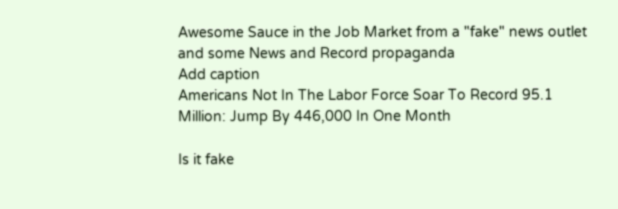Awesome Sauce in the Job Market from a "fake" news outlet and some News and Record propaganda
Add caption
Americans Not In The Labor Force Soar To Record 95.1 Million: Jump By 446,000 In One Month

Is it fake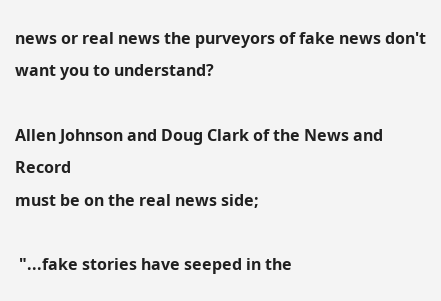news or real news the purveyors of fake news don't want you to understand?

Allen Johnson and Doug Clark of the News and Record
must be on the real news side;

 "...fake stories have seeped in the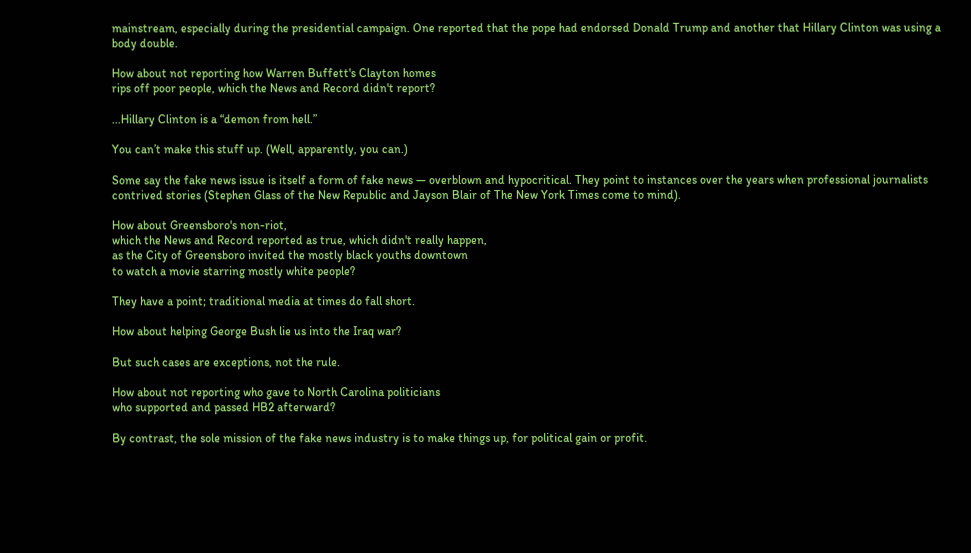mainstream, especially during the presidential campaign. One reported that the pope had endorsed Donald Trump and another that Hillary Clinton was using a body double.

How about not reporting how Warren Buffett's Clayton homes
rips off poor people, which the News and Record didn't report?

...Hillary Clinton is a “demon from hell.”

You can’t make this stuff up. (Well, apparently, you can.)

Some say the fake news issue is itself a form of fake news — overblown and hypocritical. They point to instances over the years when professional journalists contrived stories (Stephen Glass of the New Republic and Jayson Blair of The New York Times come to mind).

How about Greensboro's non-riot,
which the News and Record reported as true, which didn't really happen,
as the City of Greensboro invited the mostly black youths downtown
to watch a movie starring mostly white people?

They have a point; traditional media at times do fall short.

How about helping George Bush lie us into the Iraq war?

But such cases are exceptions, not the rule.

How about not reporting who gave to North Carolina politicians
who supported and passed HB2 afterward?

By contrast, the sole mission of the fake news industry is to make things up, for political gain or profit.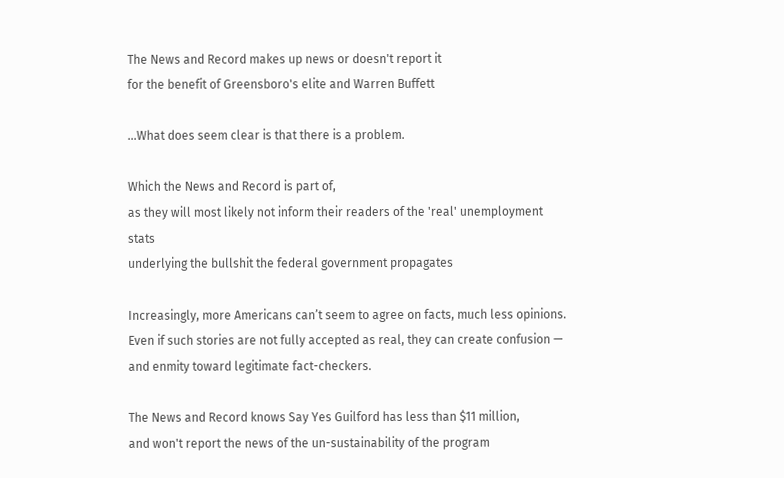The News and Record makes up news or doesn't report it
for the benefit of Greensboro's elite and Warren Buffett

...What does seem clear is that there is a problem.

Which the News and Record is part of,
as they will most likely not inform their readers of the 'real' unemployment stats
underlying the bullshit the federal government propagates

Increasingly, more Americans can’t seem to agree on facts, much less opinions. Even if such stories are not fully accepted as real, they can create confusion — and enmity toward legitimate fact-checkers.

The News and Record knows Say Yes Guilford has less than $11 million,
and won't report the news of the un-sustainability of the program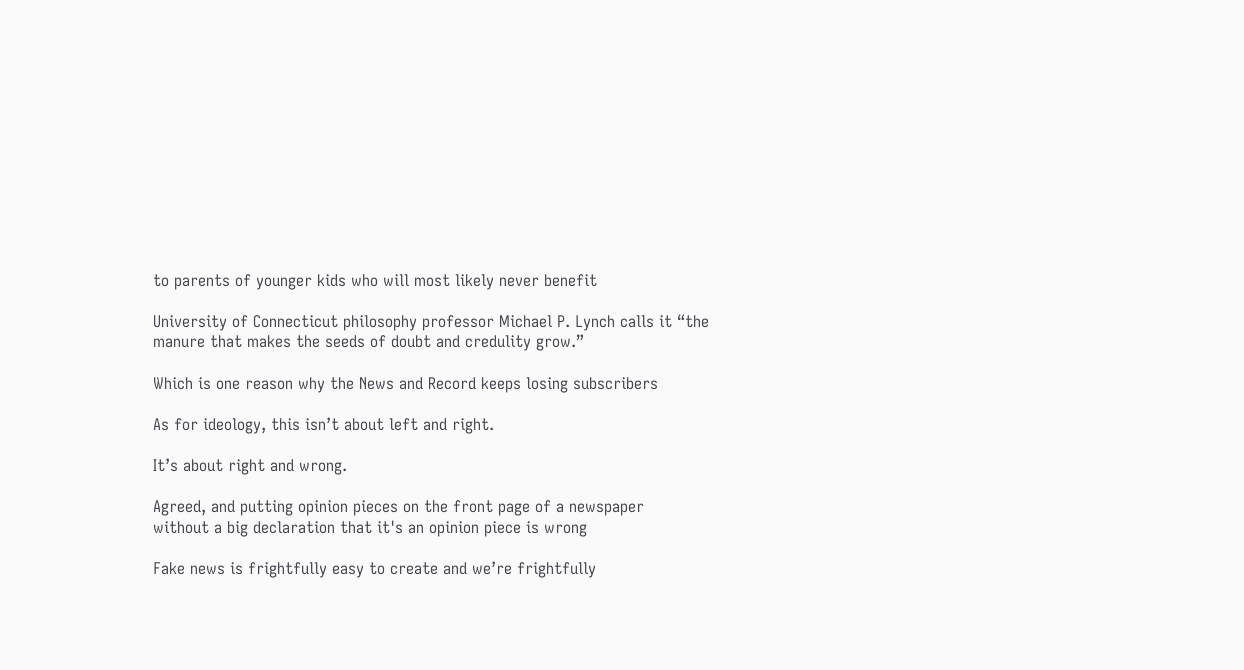to parents of younger kids who will most likely never benefit

University of Connecticut philosophy professor Michael P. Lynch calls it “the manure that makes the seeds of doubt and credulity grow.”

Which is one reason why the News and Record keeps losing subscribers

As for ideology, this isn’t about left and right.

It’s about right and wrong.

Agreed, and putting opinion pieces on the front page of a newspaper
without a big declaration that it's an opinion piece is wrong

Fake news is frightfully easy to create and we’re frightfully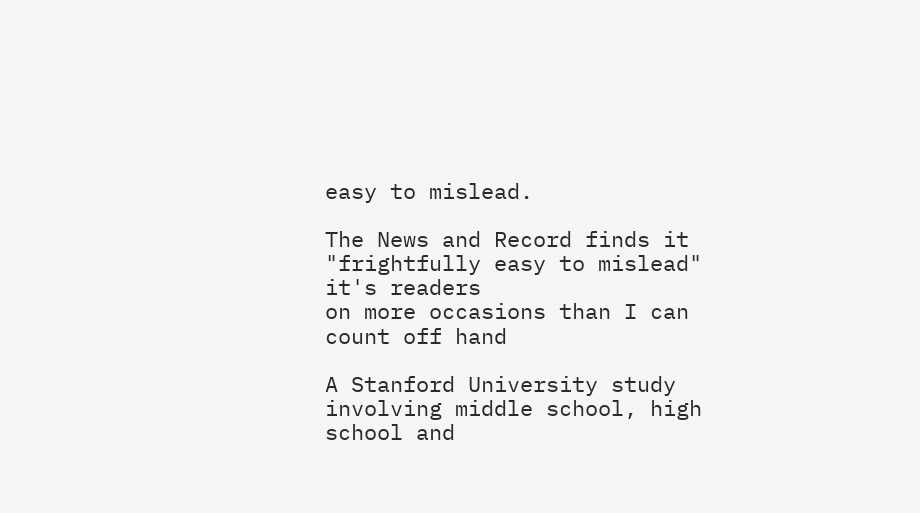easy to mislead.

The News and Record finds it "frightfully easy to mislead" it's readers
on more occasions than I can count off hand

A Stanford University study involving middle school, high school and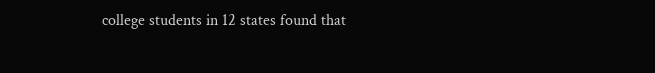college students in 12 states found that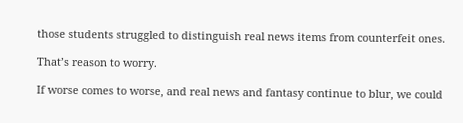those students struggled to distinguish real news items from counterfeit ones.

That’s reason to worry.

If worse comes to worse, and real news and fantasy continue to blur, we could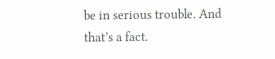be in serious trouble. And that’s a fact.